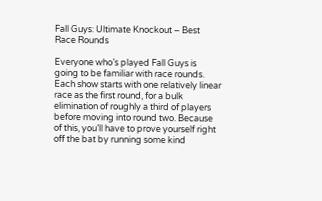Fall Guys: Ultimate Knockout – Best Race Rounds

Everyone who’s played Fall Guys is going to be familiar with race rounds. Each show starts with one relatively linear race as the first round, for a bulk elimination of roughly a third of players before moving into round two. Because of this, you’ll have to prove yourself right off the bat by running some kind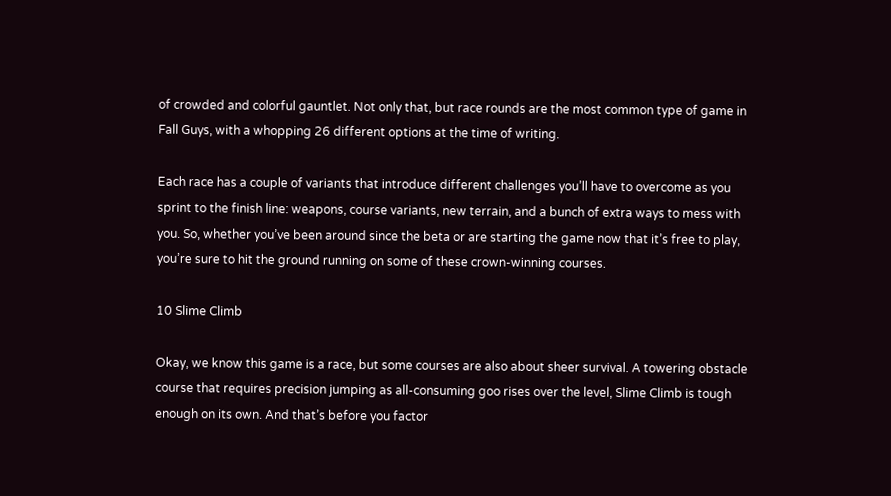of crowded and colorful gauntlet. Not only that, but race rounds are the most common type of game in Fall Guys, with a whopping 26 different options at the time of writing.

Each race has a couple of variants that introduce different challenges you’ll have to overcome as you sprint to the finish line: weapons, course variants, new terrain, and a bunch of extra ways to mess with you. So, whether you’ve been around since the beta or are starting the game now that it’s free to play, you’re sure to hit the ground running on some of these crown-winning courses.

10 Slime Climb

Okay, we know this game is a race, but some courses are also about sheer survival. A towering obstacle course that requires precision jumping as all-consuming goo rises over the level, Slime Climb is tough enough on its own. And that’s before you factor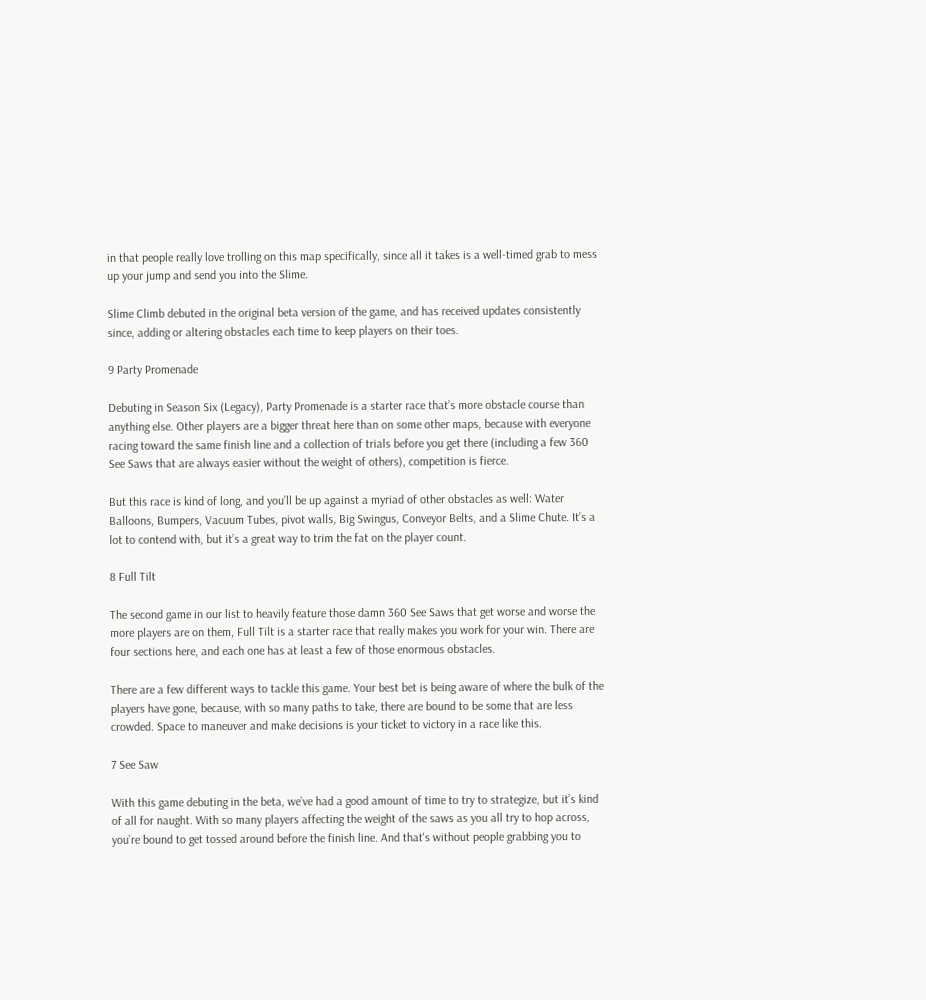in that people really love trolling on this map specifically, since all it takes is a well-timed grab to mess up your jump and send you into the Slime.

Slime Climb debuted in the original beta version of the game, and has received updates consistently since, adding or altering obstacles each time to keep players on their toes.

9 Party Promenade

Debuting in Season Six (Legacy), Party Promenade is a starter race that’s more obstacle course than anything else. Other players are a bigger threat here than on some other maps, because with everyone racing toward the same finish line and a collection of trials before you get there (including a few 360 See Saws that are always easier without the weight of others), competition is fierce.

But this race is kind of long, and you’ll be up against a myriad of other obstacles as well: Water Balloons, Bumpers, Vacuum Tubes, pivot walls, Big Swingus, Conveyor Belts, and a Slime Chute. It’s a lot to contend with, but it’s a great way to trim the fat on the player count.

8 Full Tilt

The second game in our list to heavily feature those damn 360 See Saws that get worse and worse the more players are on them, Full Tilt is a starter race that really makes you work for your win. There are four sections here, and each one has at least a few of those enormous obstacles.

There are a few different ways to tackle this game. Your best bet is being aware of where the bulk of the players have gone, because, with so many paths to take, there are bound to be some that are less crowded. Space to maneuver and make decisions is your ticket to victory in a race like this.

7 See Saw

With this game debuting in the beta, we’ve had a good amount of time to try to strategize, but it’s kind of all for naught. With so many players affecting the weight of the saws as you all try to hop across, you’re bound to get tossed around before the finish line. And that's without people grabbing you to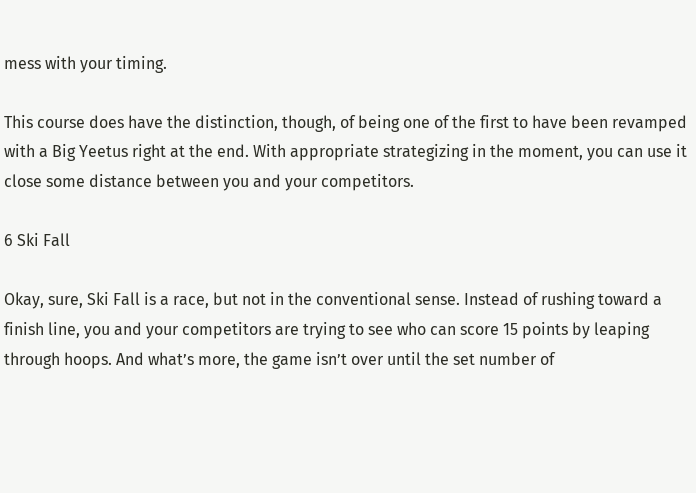mess with your timing.

This course does have the distinction, though, of being one of the first to have been revamped with a Big Yeetus right at the end. With appropriate strategizing in the moment, you can use it close some distance between you and your competitors.

6 Ski Fall

Okay, sure, Ski Fall is a race, but not in the conventional sense. Instead of rushing toward a finish line, you and your competitors are trying to see who can score 15 points by leaping through hoops. And what’s more, the game isn’t over until the set number of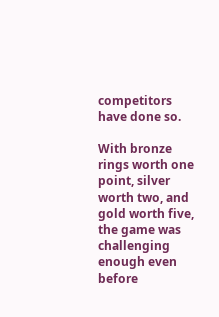competitors have done so.

With bronze rings worth one point, silver worth two, and gold worth five, the game was challenging enough even before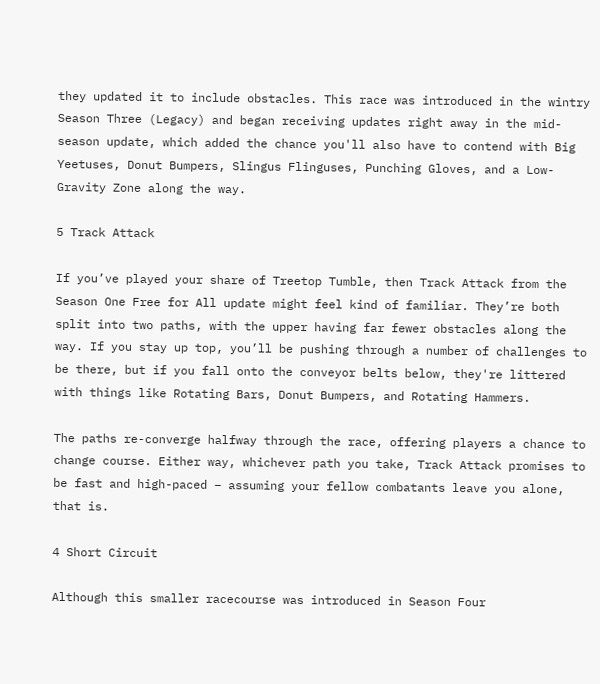they updated it to include obstacles. This race was introduced in the wintry Season Three (Legacy) and began receiving updates right away in the mid-season update, which added the chance you'll also have to contend with Big Yeetuses, Donut Bumpers, Slingus Flinguses, Punching Gloves, and a Low-Gravity Zone along the way.

5 Track Attack

If you’ve played your share of Treetop Tumble, then Track Attack from the Season One Free for All update might feel kind of familiar. They’re both split into two paths, with the upper having far fewer obstacles along the way. If you stay up top, you’ll be pushing through a number of challenges to be there, but if you fall onto the conveyor belts below, they're littered with things like Rotating Bars, Donut Bumpers, and Rotating Hammers.

The paths re-converge halfway through the race, offering players a chance to change course. Either way, whichever path you take, Track Attack promises to be fast and high-paced – assuming your fellow combatants leave you alone, that is.

4 Short Circuit

Although this smaller racecourse was introduced in Season Four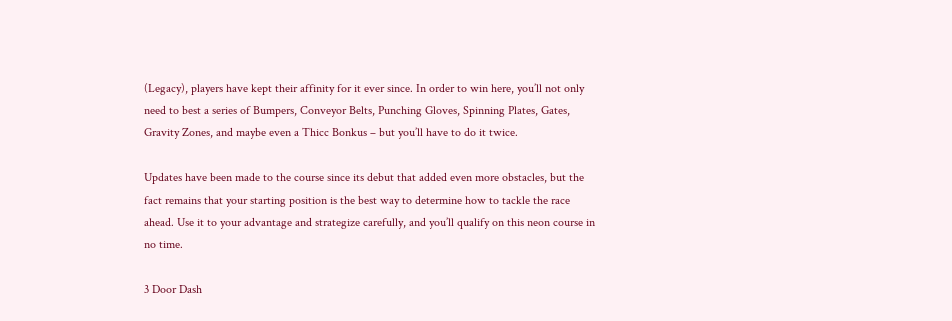(Legacy), players have kept their affinity for it ever since. In order to win here, you’ll not only need to best a series of Bumpers, Conveyor Belts, Punching Gloves, Spinning Plates, Gates, Gravity Zones, and maybe even a Thicc Bonkus – but you’ll have to do it twice.

Updates have been made to the course since its debut that added even more obstacles, but the fact remains that your starting position is the best way to determine how to tackle the race ahead. Use it to your advantage and strategize carefully, and you’ll qualify on this neon course in no time.

3 Door Dash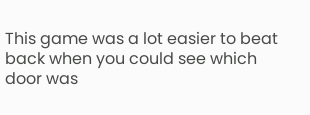This game was a lot easier to beat back when you could see which door was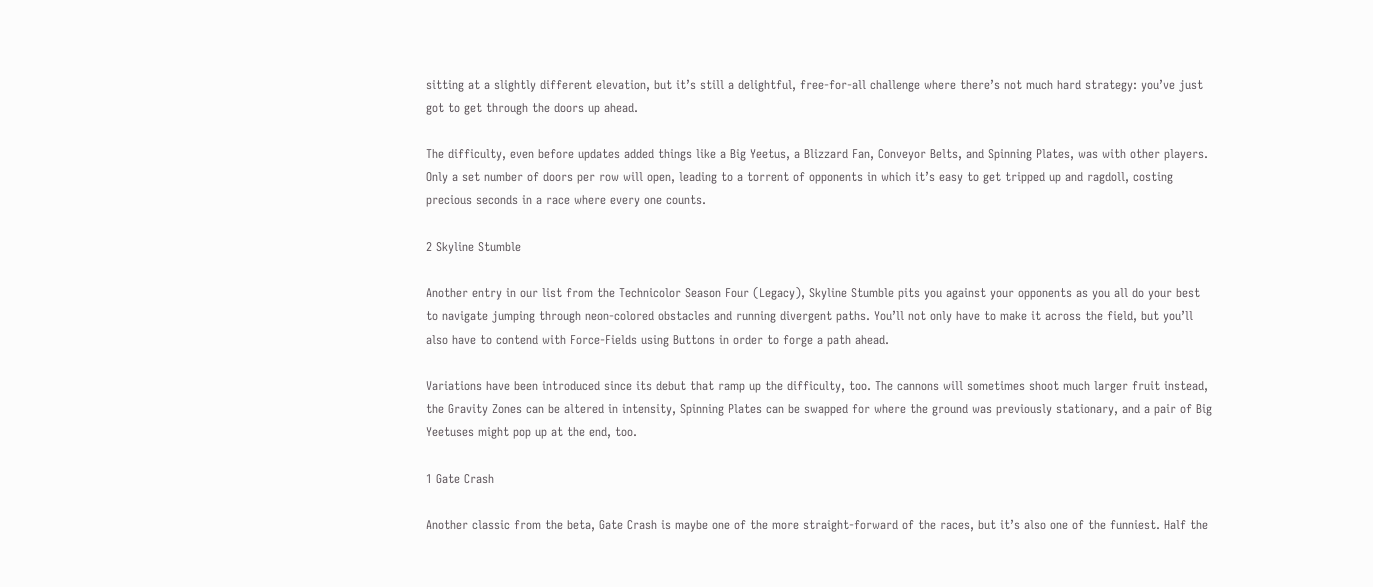sitting at a slightly different elevation, but it’s still a delightful, free-for-all challenge where there’s not much hard strategy: you’ve just got to get through the doors up ahead.

The difficulty, even before updates added things like a Big Yeetus, a Blizzard Fan, Conveyor Belts, and Spinning Plates, was with other players. Only a set number of doors per row will open, leading to a torrent of opponents in which it’s easy to get tripped up and ragdoll, costing precious seconds in a race where every one counts.

2 Skyline Stumble

Another entry in our list from the Technicolor Season Four (Legacy), Skyline Stumble pits you against your opponents as you all do your best to navigate jumping through neon-colored obstacles and running divergent paths. You’ll not only have to make it across the field, but you’ll also have to contend with Force-Fields using Buttons in order to forge a path ahead.

Variations have been introduced since its debut that ramp up the difficulty, too. The cannons will sometimes shoot much larger fruit instead, the Gravity Zones can be altered in intensity, Spinning Plates can be swapped for where the ground was previously stationary, and a pair of Big Yeetuses might pop up at the end, too.

1 Gate Crash

Another classic from the beta, Gate Crash is maybe one of the more straight-forward of the races, but it’s also one of the funniest. Half the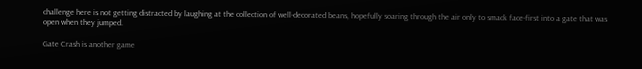challenge here is not getting distracted by laughing at the collection of well-decorated beans, hopefully soaring through the air only to smack face-first into a gate that was open when they jumped.

Gate Crash is another game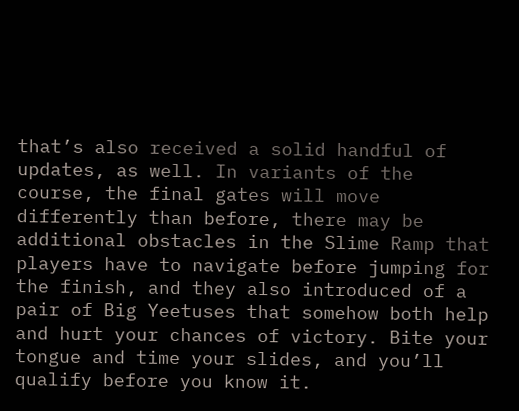that’s also received a solid handful of updates, as well. In variants of the course, the final gates will move differently than before, there may be additional obstacles in the Slime Ramp that players have to navigate before jumping for the finish, and they also introduced of a pair of Big Yeetuses that somehow both help and hurt your chances of victory. Bite your tongue and time your slides, and you’ll qualify before you know it.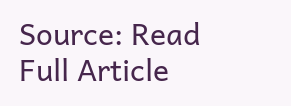Source: Read Full Article